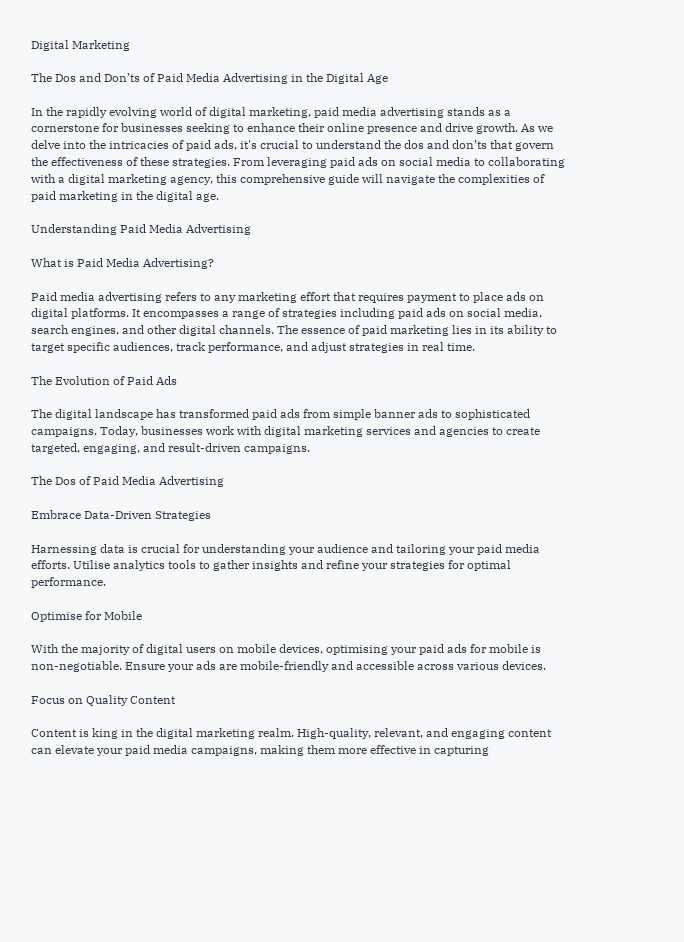Digital Marketing

The Dos and Don’ts of Paid Media Advertising in the Digital Age

In the rapidly evolving world of digital marketing, paid media advertising stands as a cornerstone for businesses seeking to enhance their online presence and drive growth. As we delve into the intricacies of paid ads, it's crucial to understand the dos and don’ts that govern the effectiveness of these strategies. From leveraging paid ads on social media to collaborating with a digital marketing agency, this comprehensive guide will navigate the complexities of paid marketing in the digital age.

Understanding Paid Media Advertising

What is Paid Media Advertising?

Paid media advertising refers to any marketing effort that requires payment to place ads on digital platforms. It encompasses a range of strategies including paid ads on social media, search engines, and other digital channels. The essence of paid marketing lies in its ability to target specific audiences, track performance, and adjust strategies in real time.

The Evolution of Paid Ads

The digital landscape has transformed paid ads from simple banner ads to sophisticated campaigns. Today, businesses work with digital marketing services and agencies to create targeted, engaging, and result-driven campaigns.

The Dos of Paid Media Advertising

Embrace Data-Driven Strategies

Harnessing data is crucial for understanding your audience and tailoring your paid media efforts. Utilise analytics tools to gather insights and refine your strategies for optimal performance.

Optimise for Mobile

With the majority of digital users on mobile devices, optimising your paid ads for mobile is non-negotiable. Ensure your ads are mobile-friendly and accessible across various devices.

Focus on Quality Content

Content is king in the digital marketing realm. High-quality, relevant, and engaging content can elevate your paid media campaigns, making them more effective in capturing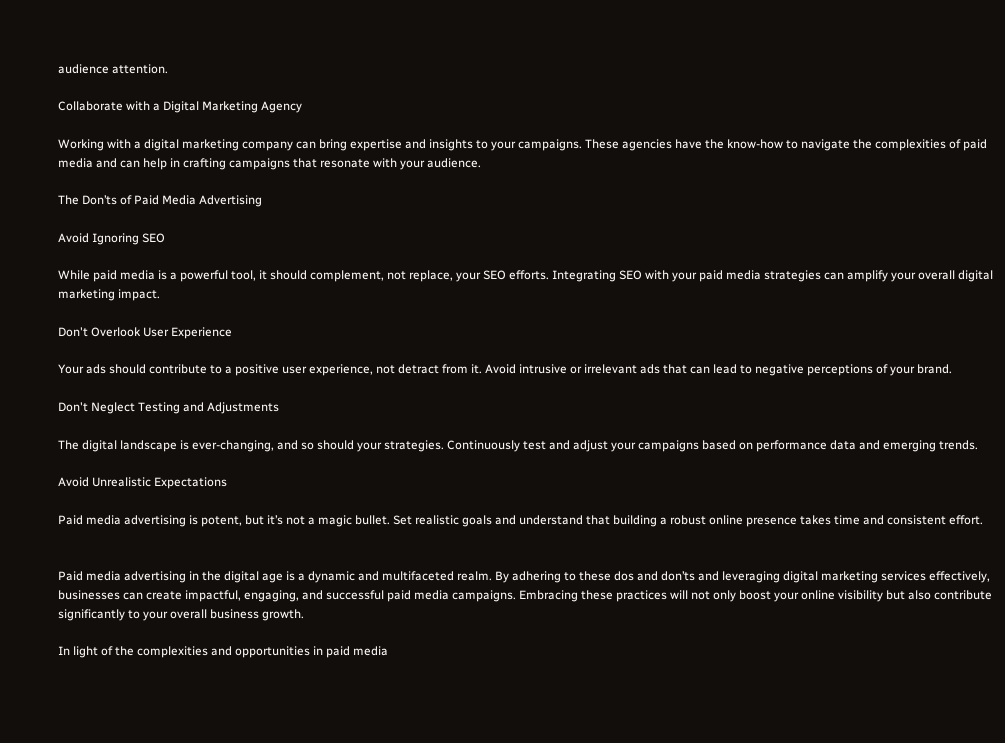audience attention.

Collaborate with a Digital Marketing Agency

Working with a digital marketing company can bring expertise and insights to your campaigns. These agencies have the know-how to navigate the complexities of paid media and can help in crafting campaigns that resonate with your audience.

The Don’ts of Paid Media Advertising

Avoid Ignoring SEO

While paid media is a powerful tool, it should complement, not replace, your SEO efforts. Integrating SEO with your paid media strategies can amplify your overall digital marketing impact.

Don't Overlook User Experience

Your ads should contribute to a positive user experience, not detract from it. Avoid intrusive or irrelevant ads that can lead to negative perceptions of your brand.

Don't Neglect Testing and Adjustments

The digital landscape is ever-changing, and so should your strategies. Continuously test and adjust your campaigns based on performance data and emerging trends.

Avoid Unrealistic Expectations

Paid media advertising is potent, but it’s not a magic bullet. Set realistic goals and understand that building a robust online presence takes time and consistent effort.


Paid media advertising in the digital age is a dynamic and multifaceted realm. By adhering to these dos and don’ts and leveraging digital marketing services effectively, businesses can create impactful, engaging, and successful paid media campaigns. Embracing these practices will not only boost your online visibility but also contribute significantly to your overall business growth.

In light of the complexities and opportunities in paid media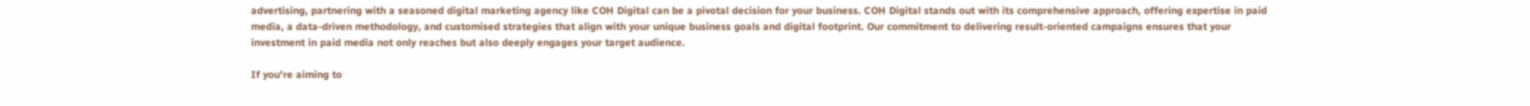advertising, partnering with a seasoned digital marketing agency like COH Digital can be a pivotal decision for your business. COH Digital stands out with its comprehensive approach, offering expertise in paid media, a data-driven methodology, and customised strategies that align with your unique business goals and digital footprint. Our commitment to delivering result-oriented campaigns ensures that your investment in paid media not only reaches but also deeply engages your target audience.

If you're aiming to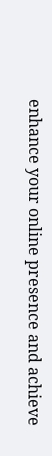enhance your online presence and achieve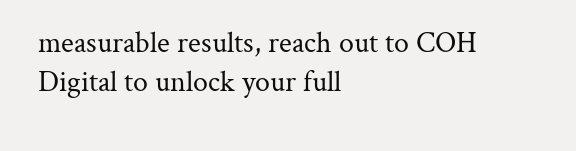measurable results, reach out to COH Digital to unlock your full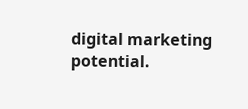digital marketing potential.